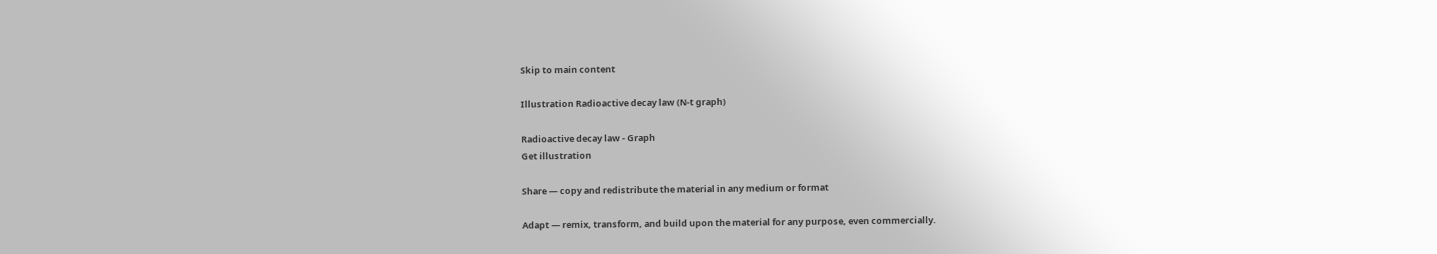Skip to main content

Illustration Radioactive decay law (N-t graph)

Radioactive decay law - Graph
Get illustration

Share — copy and redistribute the material in any medium or format

Adapt — remix, transform, and build upon the material for any purpose, even commercially.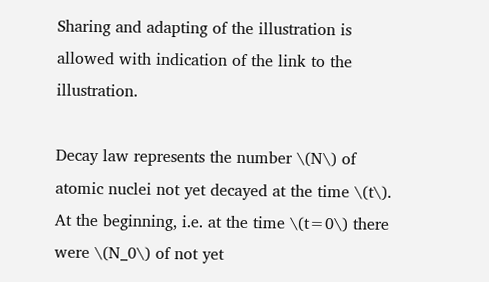Sharing and adapting of the illustration is allowed with indication of the link to the illustration.

Decay law represents the number \(N\) of atomic nuclei not yet decayed at the time \(t\). At the beginning, i.e. at the time \(t=0\) there were \(N_0\) of not yet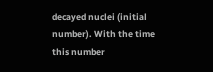decayed nuclei (initial number). With the time this number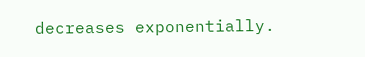decreases exponentially.